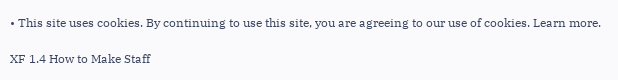• This site uses cookies. By continuing to use this site, you are agreeing to our use of cookies. Learn more.

XF 1.4 How to Make Staff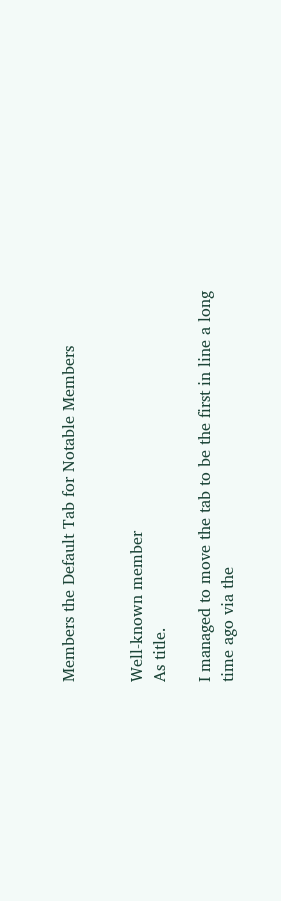Members the Default Tab for Notable Members


Well-known member
As title.

I managed to move the tab to be the first in line a long time ago via the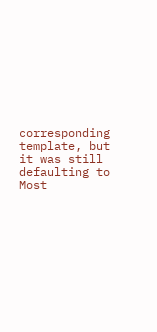corresponding template, but it was still defaulting to Most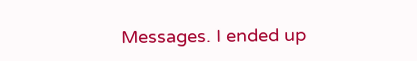Messages. I ended up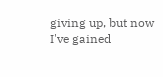giving up, but now I've gained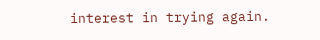interest in trying again.